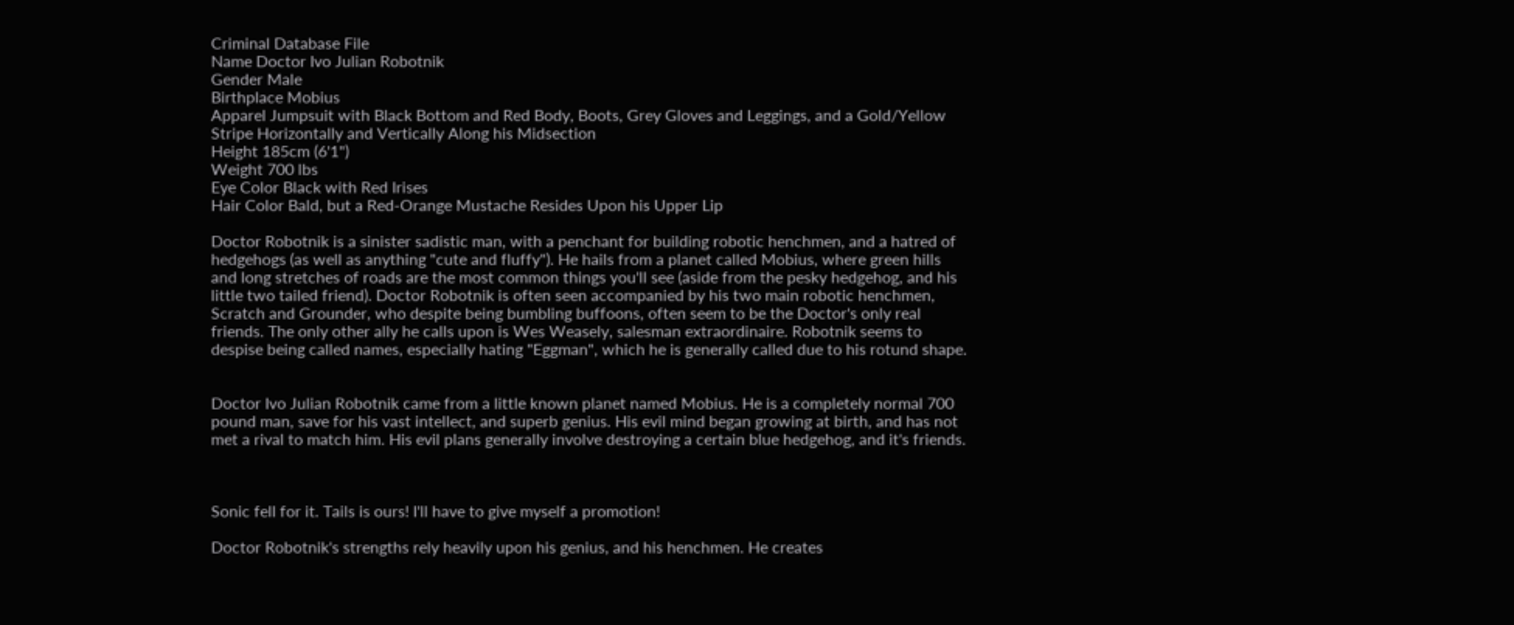Criminal Database File
Name Doctor Ivo Julian Robotnik
Gender Male
Birthplace Mobius
Apparel Jumpsuit with Black Bottom and Red Body, Boots, Grey Gloves and Leggings, and a Gold/Yellow Stripe Horizontally and Vertically Along his Midsection
Height 185cm (6'1")
Weight 700 lbs
Eye Color Black with Red Irises
Hair Color Bald, but a Red-Orange Mustache Resides Upon his Upper Lip

Doctor Robotnik is a sinister sadistic man, with a penchant for building robotic henchmen, and a hatred of hedgehogs (as well as anything "cute and fluffy"). He hails from a planet called Mobius, where green hills and long stretches of roads are the most common things you'll see (aside from the pesky hedgehog, and his little two tailed friend). Doctor Robotnik is often seen accompanied by his two main robotic henchmen, Scratch and Grounder, who despite being bumbling buffoons, often seem to be the Doctor's only real friends. The only other ally he calls upon is Wes Weasely, salesman extraordinaire. Robotnik seems to despise being called names, especially hating "Eggman", which he is generally called due to his rotund shape.


Doctor Ivo Julian Robotnik came from a little known planet named Mobius. He is a completely normal 700 pound man, save for his vast intellect, and superb genius. His evil mind began growing at birth, and has not met a rival to match him. His evil plans generally involve destroying a certain blue hedgehog, and it's friends.



Sonic fell for it. Tails is ours! I'll have to give myself a promotion!

Doctor Robotnik's strengths rely heavily upon his genius, and his henchmen. He creates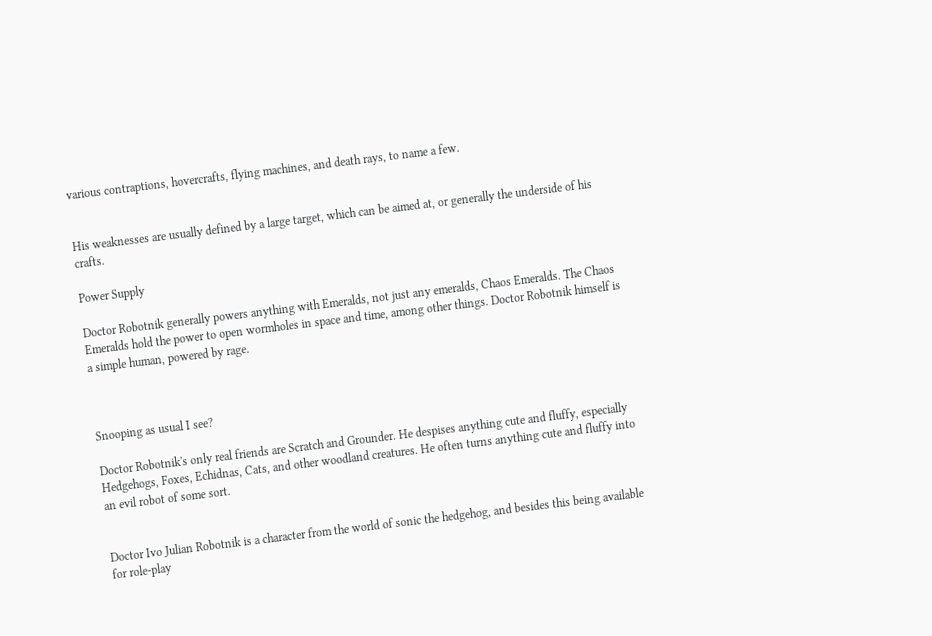various contraptions, hovercrafts, flying machines, and death rays, to name a few.


His weaknesses are usually defined by a large target, which can be aimed at, or generally the underside of his crafts.

Power Supply

Doctor Robotnik generally powers anything with Emeralds, not just any emeralds, Chaos Emeralds. The Chaos Emeralds hold the power to open wormholes in space and time, among other things. Doctor Robotnik himself is a simple human, powered by rage.



Snooping as usual I see?

Doctor Robotnik's only real friends are Scratch and Grounder. He despises anything cute and fluffy, especially Hedgehogs, Foxes, Echidnas, Cats, and other woodland creatures. He often turns anything cute and fluffy into an evil robot of some sort.


Doctor Ivo Julian Robotnik is a character from the world of sonic the hedgehog, and besides this being available for role-play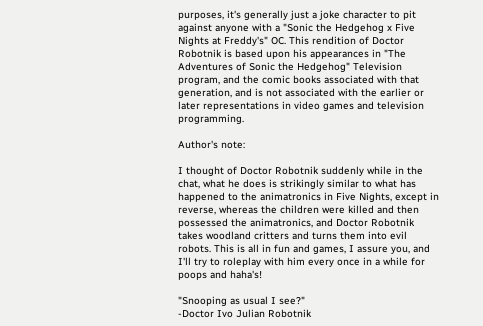purposes, it's generally just a joke character to pit against anyone with a "Sonic the Hedgehog x Five Nights at Freddy's" OC. This rendition of Doctor Robotnik is based upon his appearances in "The Adventures of Sonic the Hedgehog" Television program, and the comic books associated with that generation, and is not associated with the earlier or later representations in video games and television programming.

Author's note:

I thought of Doctor Robotnik suddenly while in the chat, what he does is strikingly similar to what has happened to the animatronics in Five Nights, except in reverse, whereas the children were killed and then possessed the animatronics, and Doctor Robotnik takes woodland critters and turns them into evil robots. This is all in fun and games, I assure you, and I'll try to roleplay with him every once in a while for poops and haha's!

"Snooping as usual I see?"
-Doctor Ivo Julian Robotnik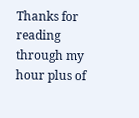Thanks for reading through my hour plus of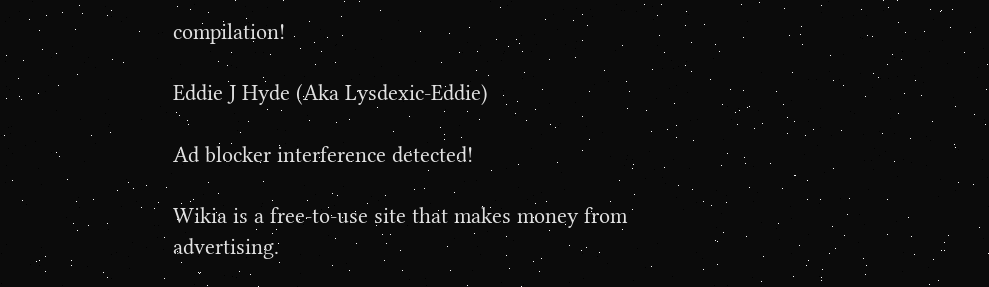compilation!

Eddie J Hyde (Aka Lysdexic-Eddie)

Ad blocker interference detected!

Wikia is a free-to-use site that makes money from advertising.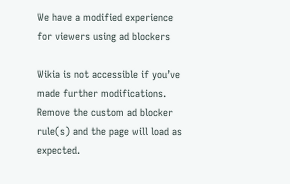We have a modified experience for viewers using ad blockers

Wikia is not accessible if you’ve made further modifications. Remove the custom ad blocker rule(s) and the page will load as expected.